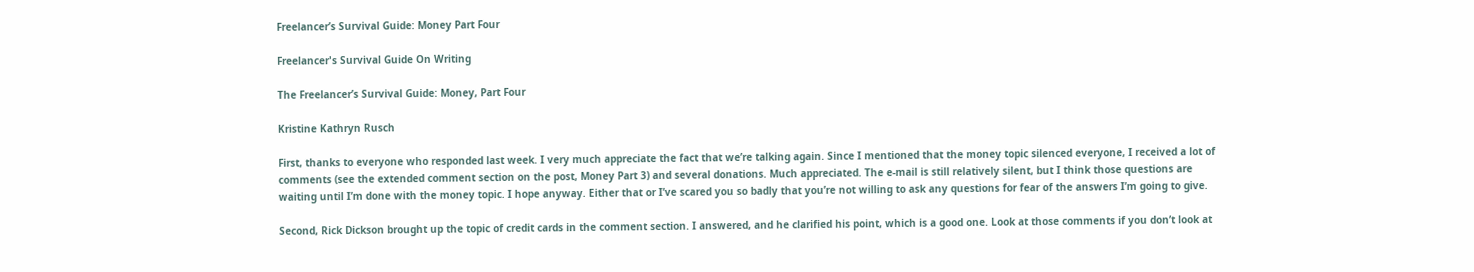Freelancer’s Survival Guide: Money Part Four

Freelancer's Survival Guide On Writing

The Freelancer’s Survival Guide: Money, Part Four

Kristine Kathryn Rusch

First, thanks to everyone who responded last week. I very much appreciate the fact that we’re talking again. Since I mentioned that the money topic silenced everyone, I received a lot of comments (see the extended comment section on the post, Money Part 3) and several donations. Much appreciated. The e-mail is still relatively silent, but I think those questions are waiting until I’m done with the money topic. I hope anyway. Either that or I’ve scared you so badly that you’re not willing to ask any questions for fear of the answers I’m going to give.

Second, Rick Dickson brought up the topic of credit cards in the comment section. I answered, and he clarified his point, which is a good one. Look at those comments if you don’t look at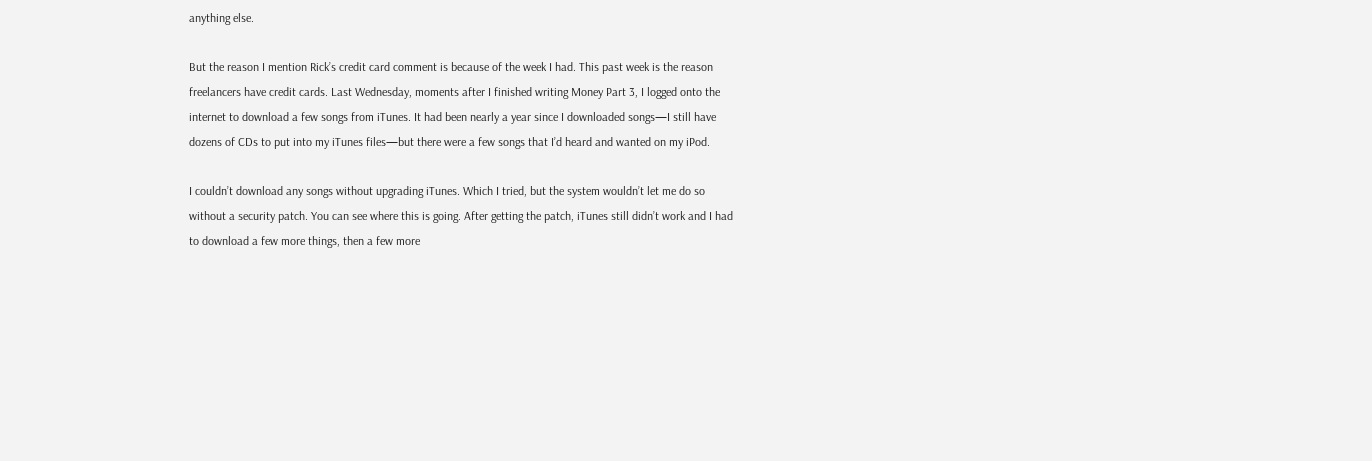anything else.

But the reason I mention Rick’s credit card comment is because of the week I had. This past week is the reason freelancers have credit cards. Last Wednesday, moments after I finished writing Money Part 3, I logged onto the internet to download a few songs from iTunes. It had been nearly a year since I downloaded songs—I still have dozens of CDs to put into my iTunes files—but there were a few songs that I’d heard and wanted on my iPod.

I couldn’t download any songs without upgrading iTunes. Which I tried, but the system wouldn’t let me do so without a security patch. You can see where this is going. After getting the patch, iTunes still didn’t work and I had to download a few more things, then a few more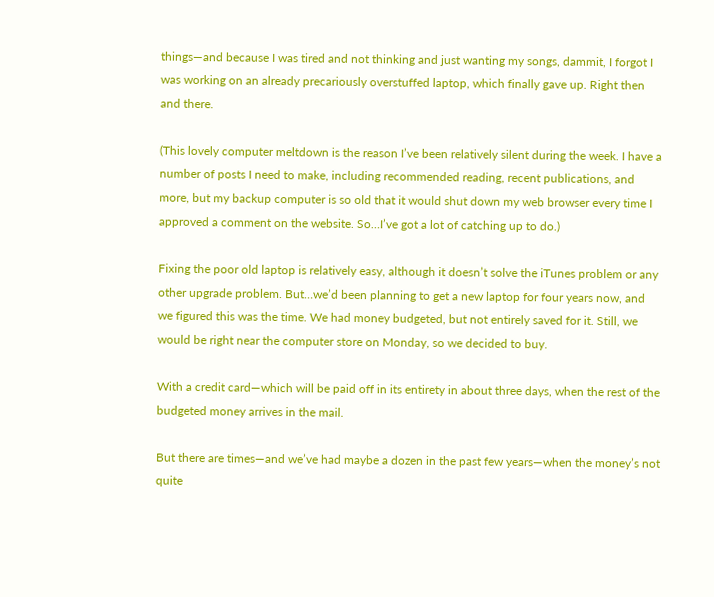things—and because I was tired and not thinking and just wanting my songs, dammit, I forgot I was working on an already precariously overstuffed laptop, which finally gave up. Right then and there.

(This lovely computer meltdown is the reason I’ve been relatively silent during the week. I have a number of posts I need to make, including recommended reading, recent publications, and more, but my backup computer is so old that it would shut down my web browser every time I approved a comment on the website. So…I’ve got a lot of catching up to do.)

Fixing the poor old laptop is relatively easy, although it doesn’t solve the iTunes problem or any other upgrade problem. But…we’d been planning to get a new laptop for four years now, and we figured this was the time. We had money budgeted, but not entirely saved for it. Still, we would be right near the computer store on Monday, so we decided to buy.

With a credit card—which will be paid off in its entirety in about three days, when the rest of the budgeted money arrives in the mail.

But there are times—and we’ve had maybe a dozen in the past few years—when the money’s not quite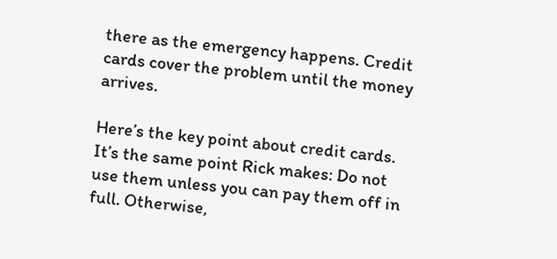there as the emergency happens. Credit cards cover the problem until the money arrives.

Here’s the key point about credit cards. It’s the same point Rick makes: Do not use them unless you can pay them off in full. Otherwise,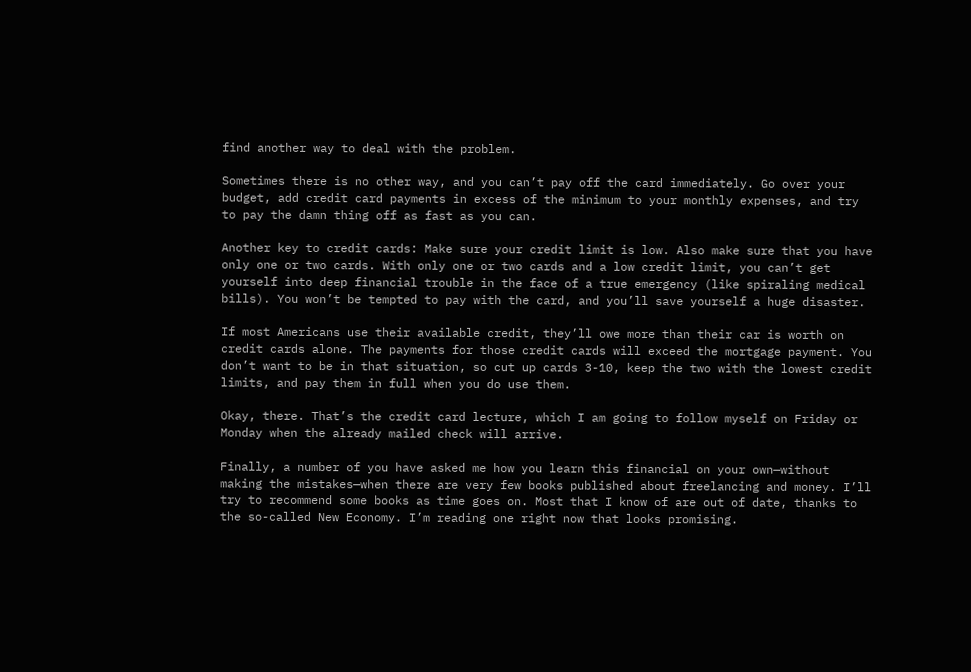find another way to deal with the problem.

Sometimes there is no other way, and you can’t pay off the card immediately. Go over your budget, add credit card payments in excess of the minimum to your monthly expenses, and try to pay the damn thing off as fast as you can.

Another key to credit cards: Make sure your credit limit is low. Also make sure that you have only one or two cards. With only one or two cards and a low credit limit, you can’t get yourself into deep financial trouble in the face of a true emergency (like spiraling medical bills). You won’t be tempted to pay with the card, and you’ll save yourself a huge disaster.

If most Americans use their available credit, they’ll owe more than their car is worth on credit cards alone. The payments for those credit cards will exceed the mortgage payment. You don’t want to be in that situation, so cut up cards 3-10, keep the two with the lowest credit limits, and pay them in full when you do use them.

Okay, there. That’s the credit card lecture, which I am going to follow myself on Friday or Monday when the already mailed check will arrive.

Finally, a number of you have asked me how you learn this financial on your own—without making the mistakes—when there are very few books published about freelancing and money. I’ll try to recommend some books as time goes on. Most that I know of are out of date, thanks to the so-called New Economy. I’m reading one right now that looks promising.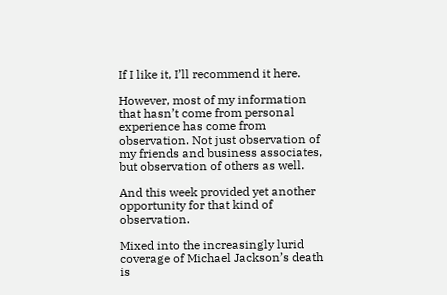If I like it, I’ll recommend it here.

However, most of my information that hasn’t come from personal experience has come from observation. Not just observation of my friends and business associates, but observation of others as well.

And this week provided yet another opportunity for that kind of observation.

Mixed into the increasingly lurid coverage of Michael Jackson’s death is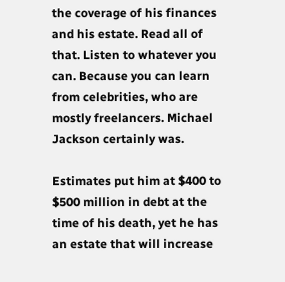the coverage of his finances and his estate. Read all of that. Listen to whatever you can. Because you can learn from celebrities, who are mostly freelancers. Michael Jackson certainly was.

Estimates put him at $400 to $500 million in debt at the time of his death, yet he has an estate that will increase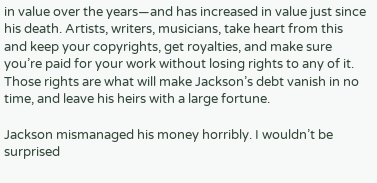in value over the years—and has increased in value just since his death. Artists, writers, musicians, take heart from this and keep your copyrights, get royalties, and make sure you’re paid for your work without losing rights to any of it. Those rights are what will make Jackson’s debt vanish in no time, and leave his heirs with a large fortune.

Jackson mismanaged his money horribly. I wouldn’t be surprised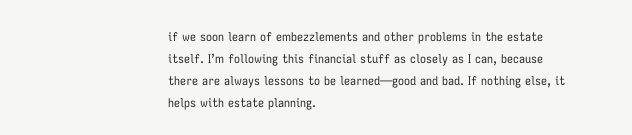if we soon learn of embezzlements and other problems in the estate itself. I’m following this financial stuff as closely as I can, because there are always lessons to be learned—good and bad. If nothing else, it helps with estate planning.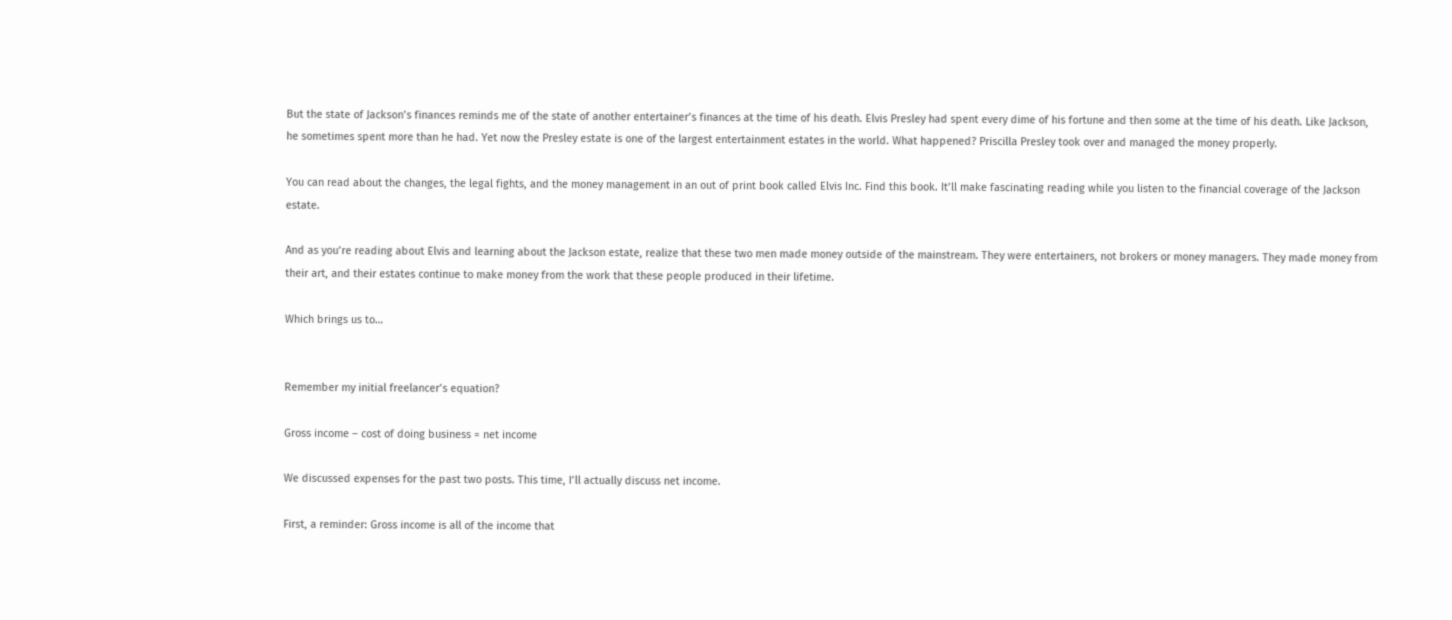But the state of Jackson’s finances reminds me of the state of another entertainer’s finances at the time of his death. Elvis Presley had spent every dime of his fortune and then some at the time of his death. Like Jackson, he sometimes spent more than he had. Yet now the Presley estate is one of the largest entertainment estates in the world. What happened? Priscilla Presley took over and managed the money properly.

You can read about the changes, the legal fights, and the money management in an out of print book called Elvis Inc. Find this book. It’ll make fascinating reading while you listen to the financial coverage of the Jackson estate.

And as you’re reading about Elvis and learning about the Jackson estate, realize that these two men made money outside of the mainstream. They were entertainers, not brokers or money managers. They made money from their art, and their estates continue to make money from the work that these people produced in their lifetime.

Which brings us to…


Remember my initial freelancer’s equation?

Gross income – cost of doing business = net income

We discussed expenses for the past two posts. This time, I’ll actually discuss net income.

First, a reminder: Gross income is all of the income that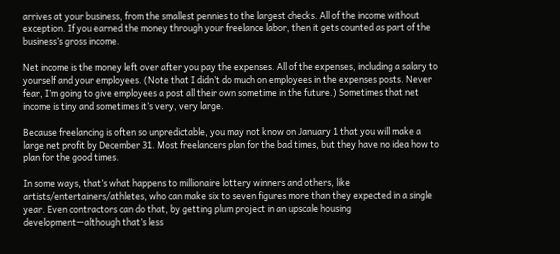arrives at your business, from the smallest pennies to the largest checks. All of the income without exception. If you earned the money through your freelance labor, then it gets counted as part of the business’s gross income.

Net income is the money left over after you pay the expenses. All of the expenses, including a salary to yourself and your employees. (Note that I didn’t do much on employees in the expenses posts. Never fear, I’m going to give employees a post all their own sometime in the future.) Sometimes that net income is tiny and sometimes it’s very, very large.

Because freelancing is often so unpredictable, you may not know on January 1 that you will make a large net profit by December 31. Most freelancers plan for the bad times, but they have no idea how to plan for the good times.

In some ways, that’s what happens to millionaire lottery winners and others, like artists/entertainers/athletes, who can make six to seven figures more than they expected in a single year. Even contractors can do that, by getting plum project in an upscale housing development—although that’s less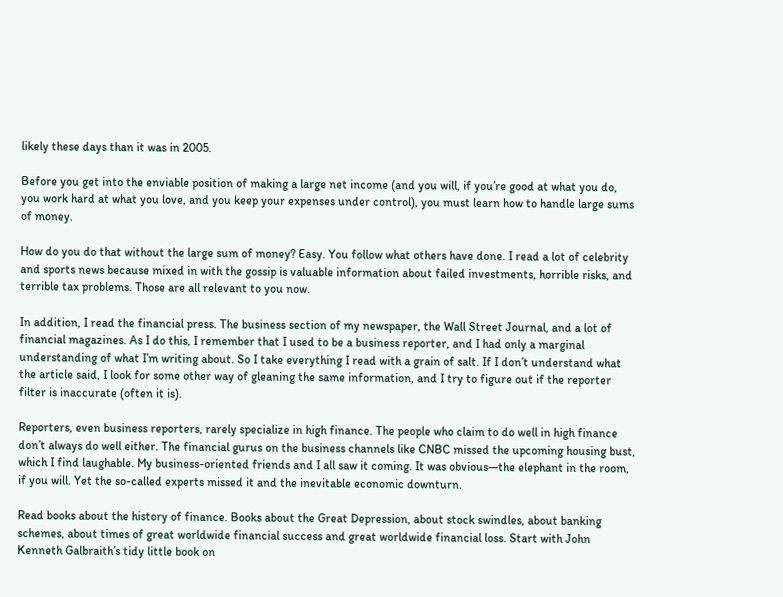likely these days than it was in 2005.

Before you get into the enviable position of making a large net income (and you will, if you’re good at what you do, you work hard at what you love, and you keep your expenses under control), you must learn how to handle large sums of money.

How do you do that without the large sum of money? Easy. You follow what others have done. I read a lot of celebrity and sports news because mixed in with the gossip is valuable information about failed investments, horrible risks, and terrible tax problems. Those are all relevant to you now.

In addition, I read the financial press. The business section of my newspaper, the Wall Street Journal, and a lot of financial magazines. As I do this, I remember that I used to be a business reporter, and I had only a marginal understanding of what I’m writing about. So I take everything I read with a grain of salt. If I don’t understand what the article said, I look for some other way of gleaning the same information, and I try to figure out if the reporter filter is inaccurate (often it is).

Reporters, even business reporters, rarely specialize in high finance. The people who claim to do well in high finance don’t always do well either. The financial gurus on the business channels like CNBC missed the upcoming housing bust, which I find laughable. My business-oriented friends and I all saw it coming. It was obvious—the elephant in the room, if you will. Yet the so-called experts missed it and the inevitable economic downturn.

Read books about the history of finance. Books about the Great Depression, about stock swindles, about banking schemes, about times of great worldwide financial success and great worldwide financial loss. Start with John Kenneth Galbraith’s tidy little book on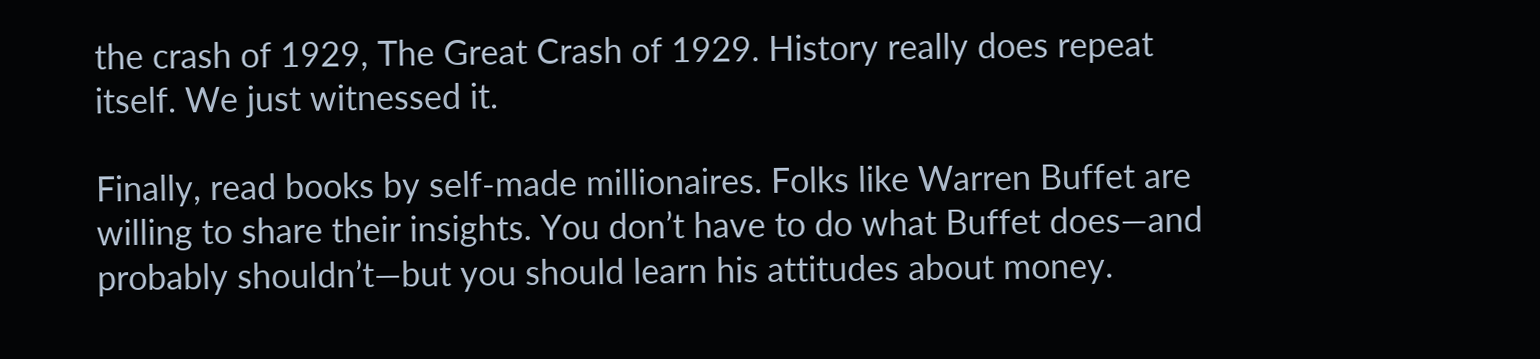the crash of 1929, The Great Crash of 1929. History really does repeat itself. We just witnessed it.

Finally, read books by self-made millionaires. Folks like Warren Buffet are willing to share their insights. You don’t have to do what Buffet does—and probably shouldn’t—but you should learn his attitudes about money.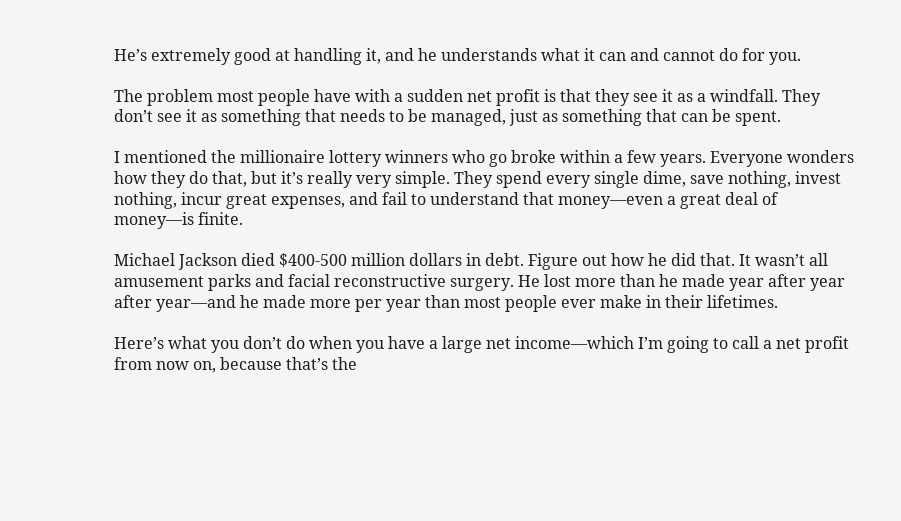He’s extremely good at handling it, and he understands what it can and cannot do for you.

The problem most people have with a sudden net profit is that they see it as a windfall. They don’t see it as something that needs to be managed, just as something that can be spent.

I mentioned the millionaire lottery winners who go broke within a few years. Everyone wonders how they do that, but it’s really very simple. They spend every single dime, save nothing, invest nothing, incur great expenses, and fail to understand that money—even a great deal of money—is finite.

Michael Jackson died $400-500 million dollars in debt. Figure out how he did that. It wasn’t all amusement parks and facial reconstructive surgery. He lost more than he made year after year after year—and he made more per year than most people ever make in their lifetimes.

Here’s what you don’t do when you have a large net income—which I’m going to call a net profit from now on, because that’s the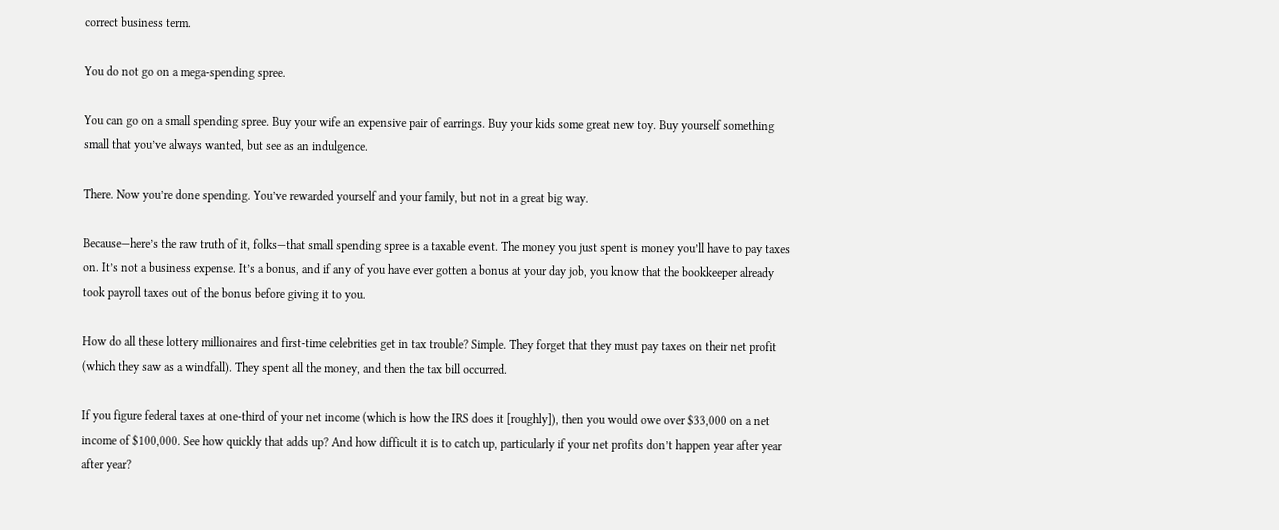correct business term.

You do not go on a mega-spending spree.

You can go on a small spending spree. Buy your wife an expensive pair of earrings. Buy your kids some great new toy. Buy yourself something small that you’ve always wanted, but see as an indulgence.

There. Now you’re done spending. You’ve rewarded yourself and your family, but not in a great big way.

Because—here’s the raw truth of it, folks—that small spending spree is a taxable event. The money you just spent is money you’ll have to pay taxes on. It’s not a business expense. It’s a bonus, and if any of you have ever gotten a bonus at your day job, you know that the bookkeeper already took payroll taxes out of the bonus before giving it to you.

How do all these lottery millionaires and first-time celebrities get in tax trouble? Simple. They forget that they must pay taxes on their net profit (which they saw as a windfall). They spent all the money, and then the tax bill occurred.

If you figure federal taxes at one-third of your net income (which is how the IRS does it [roughly]), then you would owe over $33,000 on a net income of $100,000. See how quickly that adds up? And how difficult it is to catch up, particularly if your net profits don’t happen year after year after year?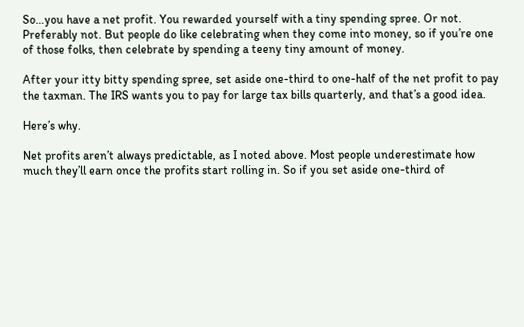So…you have a net profit. You rewarded yourself with a tiny spending spree. Or not. Preferably not. But people do like celebrating when they come into money, so if you’re one of those folks, then celebrate by spending a teeny tiny amount of money.

After your itty bitty spending spree, set aside one-third to one-half of the net profit to pay the taxman. The IRS wants you to pay for large tax bills quarterly, and that’s a good idea.

Here’s why.

Net profits aren’t always predictable, as I noted above. Most people underestimate how much they’ll earn once the profits start rolling in. So if you set aside one-third of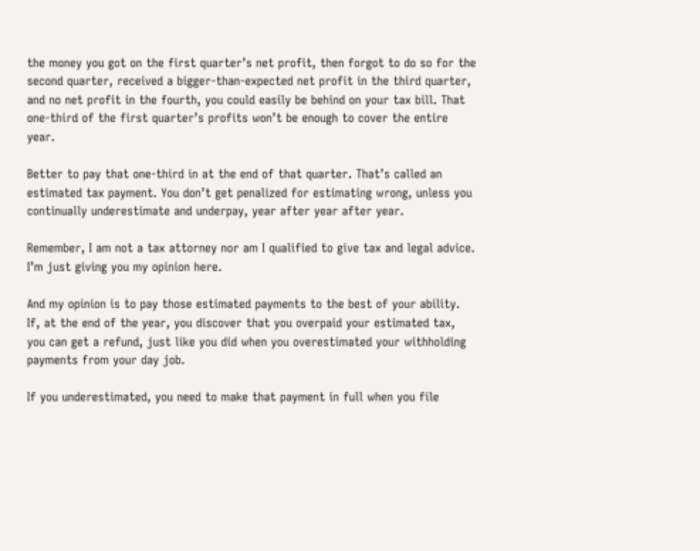the money you got on the first quarter’s net profit, then forgot to do so for the second quarter, received a bigger-than-expected net profit in the third quarter, and no net profit in the fourth, you could easily be behind on your tax bill. That one-third of the first quarter’s profits won’t be enough to cover the entire year.

Better to pay that one-third in at the end of that quarter. That’s called an estimated tax payment. You don’t get penalized for estimating wrong, unless you continually underestimate and underpay, year after year after year.

Remember, I am not a tax attorney nor am I qualified to give tax and legal advice. I’m just giving you my opinion here.

And my opinion is to pay those estimated payments to the best of your ability. If, at the end of the year, you discover that you overpaid your estimated tax, you can get a refund, just like you did when you overestimated your withholding payments from your day job.

If you underestimated, you need to make that payment in full when you file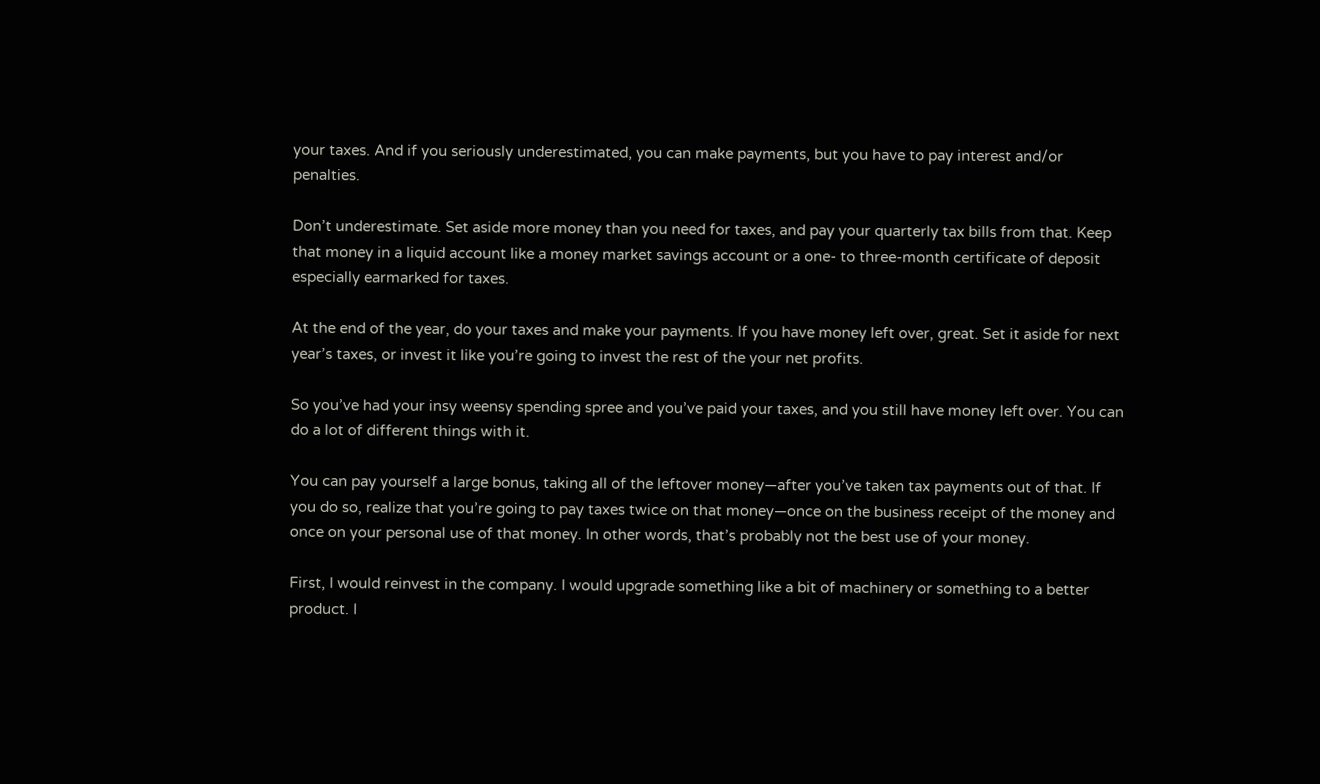your taxes. And if you seriously underestimated, you can make payments, but you have to pay interest and/or penalties.

Don’t underestimate. Set aside more money than you need for taxes, and pay your quarterly tax bills from that. Keep that money in a liquid account like a money market savings account or a one- to three-month certificate of deposit especially earmarked for taxes.

At the end of the year, do your taxes and make your payments. If you have money left over, great. Set it aside for next year’s taxes, or invest it like you’re going to invest the rest of the your net profits.

So you’ve had your insy weensy spending spree and you’ve paid your taxes, and you still have money left over. You can do a lot of different things with it.

You can pay yourself a large bonus, taking all of the leftover money—after you’ve taken tax payments out of that. If you do so, realize that you’re going to pay taxes twice on that money—once on the business receipt of the money and once on your personal use of that money. In other words, that’s probably not the best use of your money.

First, I would reinvest in the company. I would upgrade something like a bit of machinery or something to a better product. I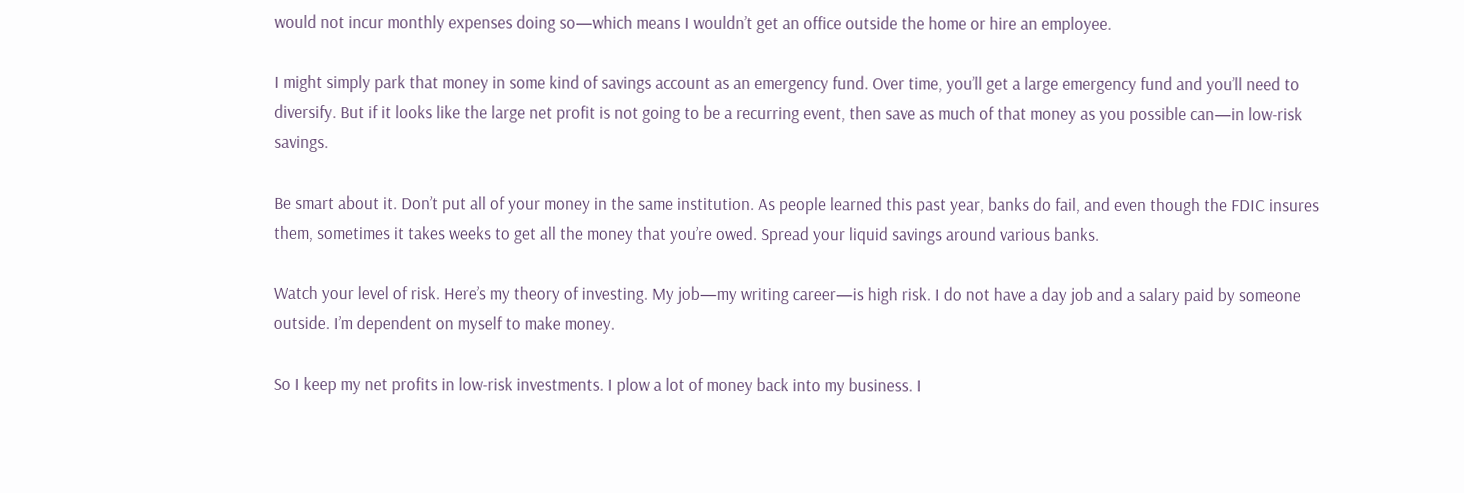would not incur monthly expenses doing so—which means I wouldn’t get an office outside the home or hire an employee.

I might simply park that money in some kind of savings account as an emergency fund. Over time, you’ll get a large emergency fund and you’ll need to diversify. But if it looks like the large net profit is not going to be a recurring event, then save as much of that money as you possible can—in low-risk savings.

Be smart about it. Don’t put all of your money in the same institution. As people learned this past year, banks do fail, and even though the FDIC insures them, sometimes it takes weeks to get all the money that you’re owed. Spread your liquid savings around various banks.

Watch your level of risk. Here’s my theory of investing. My job—my writing career—is high risk. I do not have a day job and a salary paid by someone outside. I’m dependent on myself to make money.

So I keep my net profits in low-risk investments. I plow a lot of money back into my business. I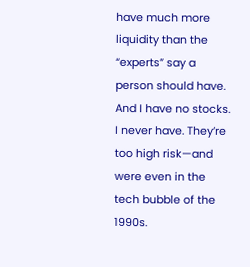have much more liquidity than the “experts” say a person should have. And I have no stocks. I never have. They’re too high risk—and were even in the tech bubble of the 1990s.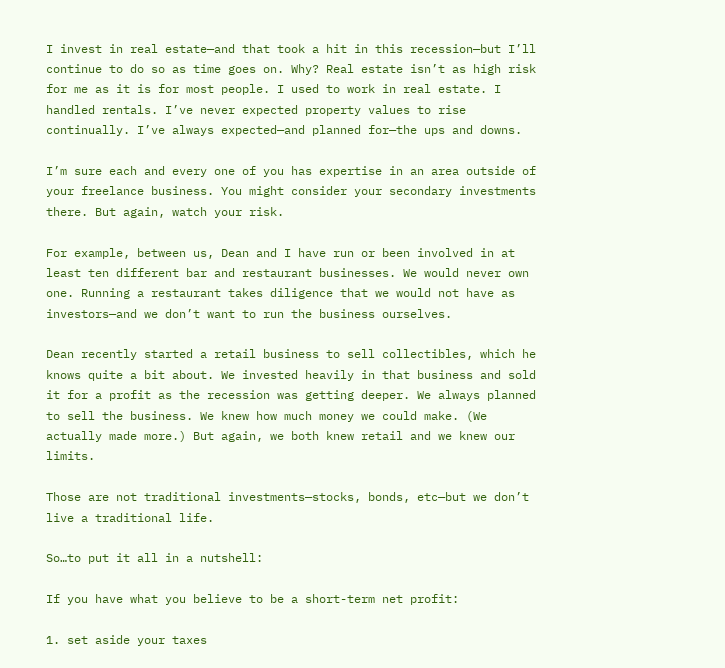I invest in real estate—and that took a hit in this recession—but I’ll continue to do so as time goes on. Why? Real estate isn’t as high risk for me as it is for most people. I used to work in real estate. I handled rentals. I’ve never expected property values to rise continually. I’ve always expected—and planned for—the ups and downs.

I’m sure each and every one of you has expertise in an area outside of your freelance business. You might consider your secondary investments there. But again, watch your risk.

For example, between us, Dean and I have run or been involved in at least ten different bar and restaurant businesses. We would never own one. Running a restaurant takes diligence that we would not have as investors—and we don’t want to run the business ourselves.

Dean recently started a retail business to sell collectibles, which he knows quite a bit about. We invested heavily in that business and sold it for a profit as the recession was getting deeper. We always planned to sell the business. We knew how much money we could make. (We actually made more.) But again, we both knew retail and we knew our limits.

Those are not traditional investments—stocks, bonds, etc—but we don’t live a traditional life.

So…to put it all in a nutshell:

If you have what you believe to be a short-term net profit:

1. set aside your taxes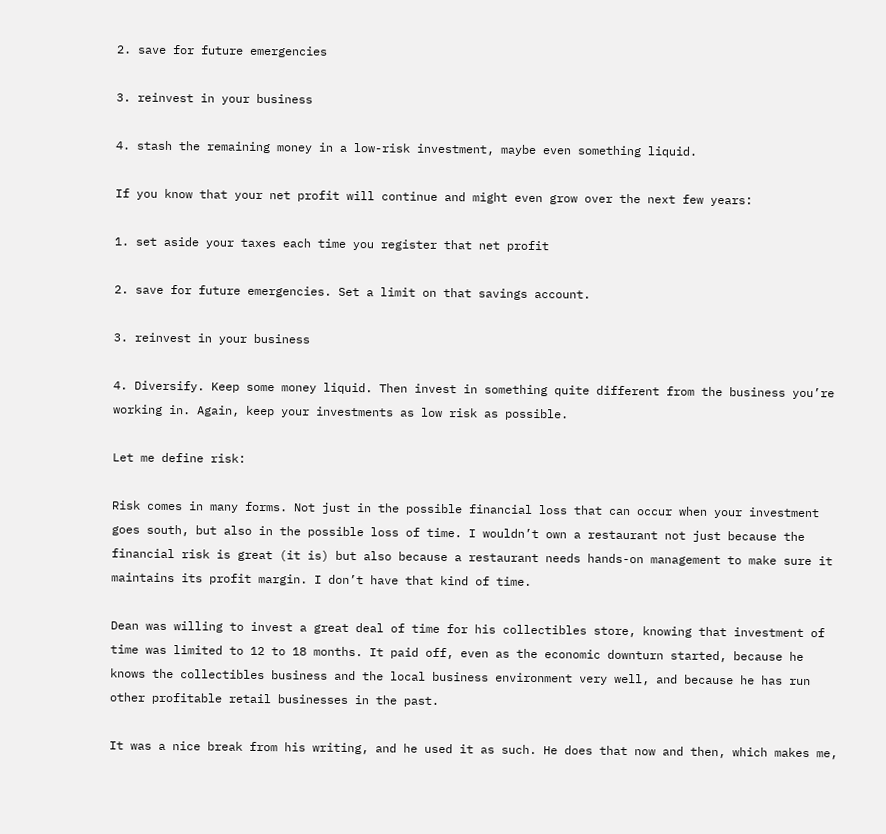2. save for future emergencies

3. reinvest in your business

4. stash the remaining money in a low-risk investment, maybe even something liquid.

If you know that your net profit will continue and might even grow over the next few years:

1. set aside your taxes each time you register that net profit

2. save for future emergencies. Set a limit on that savings account.

3. reinvest in your business

4. Diversify. Keep some money liquid. Then invest in something quite different from the business you’re working in. Again, keep your investments as low risk as possible.

Let me define risk:

Risk comes in many forms. Not just in the possible financial loss that can occur when your investment goes south, but also in the possible loss of time. I wouldn’t own a restaurant not just because the financial risk is great (it is) but also because a restaurant needs hands-on management to make sure it maintains its profit margin. I don’t have that kind of time.

Dean was willing to invest a great deal of time for his collectibles store, knowing that investment of time was limited to 12 to 18 months. It paid off, even as the economic downturn started, because he knows the collectibles business and the local business environment very well, and because he has run other profitable retail businesses in the past.

It was a nice break from his writing, and he used it as such. He does that now and then, which makes me,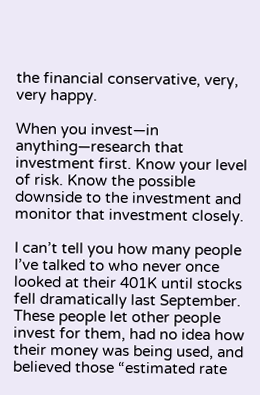the financial conservative, very, very happy.

When you invest—in anything—research that investment first. Know your level of risk. Know the possible downside to the investment and monitor that investment closely.

I can’t tell you how many people I’ve talked to who never once looked at their 401K until stocks fell dramatically last September. These people let other people invest for them, had no idea how their money was being used, and believed those “estimated rate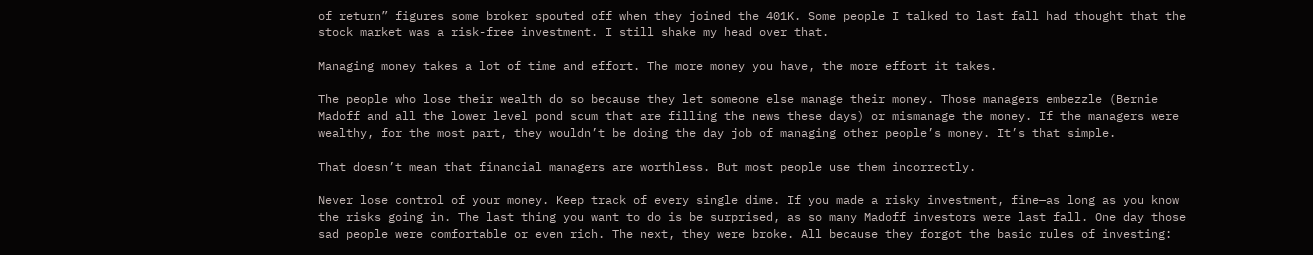of return” figures some broker spouted off when they joined the 401K. Some people I talked to last fall had thought that the stock market was a risk-free investment. I still shake my head over that.

Managing money takes a lot of time and effort. The more money you have, the more effort it takes.

The people who lose their wealth do so because they let someone else manage their money. Those managers embezzle (Bernie Madoff and all the lower level pond scum that are filling the news these days) or mismanage the money. If the managers were wealthy, for the most part, they wouldn’t be doing the day job of managing other people’s money. It’s that simple.

That doesn’t mean that financial managers are worthless. But most people use them incorrectly.

Never lose control of your money. Keep track of every single dime. If you made a risky investment, fine—as long as you know the risks going in. The last thing you want to do is be surprised, as so many Madoff investors were last fall. One day those sad people were comfortable or even rich. The next, they were broke. All because they forgot the basic rules of investing: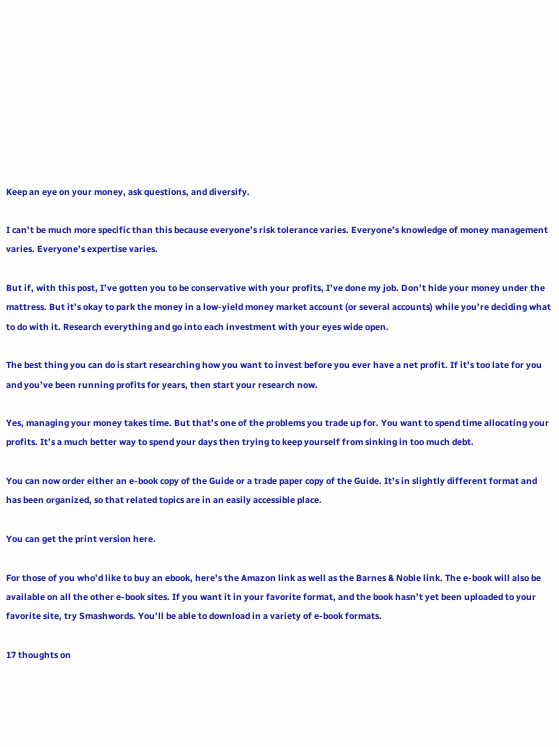Keep an eye on your money, ask questions, and diversify.

I can’t be much more specific than this because everyone’s risk tolerance varies. Everyone’s knowledge of money management varies. Everyone’s expertise varies.

But if, with this post, I’ve gotten you to be conservative with your profits, I’ve done my job. Don’t hide your money under the mattress. But it’s okay to park the money in a low-yield money market account (or several accounts) while you’re deciding what to do with it. Research everything and go into each investment with your eyes wide open.

The best thing you can do is start researching how you want to invest before you ever have a net profit. If it’s too late for you and you’ve been running profits for years, then start your research now.

Yes, managing your money takes time. But that’s one of the problems you trade up for. You want to spend time allocating your profits. It’s a much better way to spend your days then trying to keep yourself from sinking in too much debt.

You can now order either an e-book copy of the Guide or a trade paper copy of the Guide. It’s in slightly different format and has been organized, so that related topics are in an easily accessible place.

You can get the print version here.

For those of you who’d like to buy an ebook, here’s the Amazon link as well as the Barnes & Noble link. The e-book will also be available on all the other e-book sites. If you want it in your favorite format, and the book hasn’t yet been uploaded to your favorite site, try Smashwords. You’ll be able to download in a variety of e-book formats.

17 thoughts on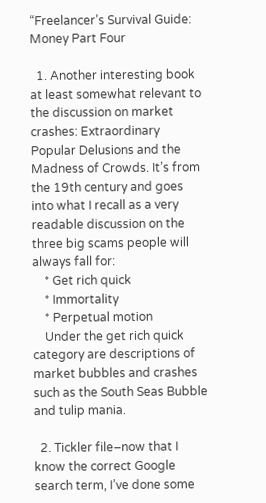“Freelancer’s Survival Guide: Money Part Four

  1. Another interesting book at least somewhat relevant to the discussion on market crashes: Extraordinary Popular Delusions and the Madness of Crowds. It’s from the 19th century and goes into what I recall as a very readable discussion on the three big scams people will always fall for:
    * Get rich quick
    * Immortality
    * Perpetual motion
    Under the get rich quick category are descriptions of market bubbles and crashes such as the South Seas Bubble and tulip mania.

  2. Tickler file–now that I know the correct Google search term, I’ve done some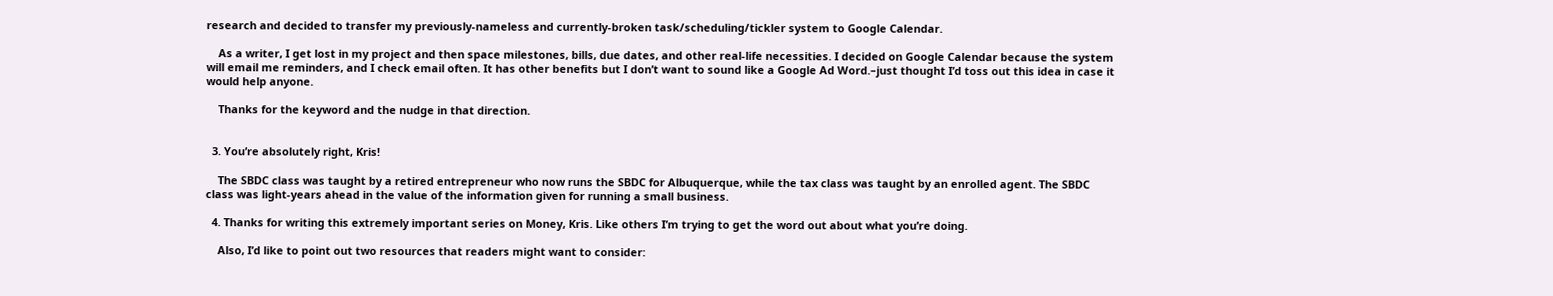research and decided to transfer my previously-nameless and currently-broken task/scheduling/tickler system to Google Calendar.

    As a writer, I get lost in my project and then space milestones, bills, due dates, and other real-life necessities. I decided on Google Calendar because the system will email me reminders, and I check email often. It has other benefits but I don’t want to sound like a Google Ad Word.–just thought I’d toss out this idea in case it would help anyone.

    Thanks for the keyword and the nudge in that direction.


  3. You’re absolutely right, Kris!

    The SBDC class was taught by a retired entrepreneur who now runs the SBDC for Albuquerque, while the tax class was taught by an enrolled agent. The SBDC class was light-years ahead in the value of the information given for running a small business.

  4. Thanks for writing this extremely important series on Money, Kris. Like others I’m trying to get the word out about what you’re doing.

    Also, I’d like to point out two resources that readers might want to consider: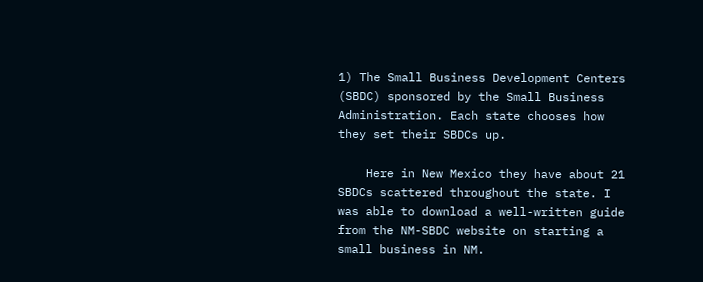1) The Small Business Development Centers (SBDC) sponsored by the Small Business Administration. Each state chooses how they set their SBDCs up.

    Here in New Mexico they have about 21 SBDCs scattered throughout the state. I was able to download a well-written guide from the NM-SBDC website on starting a small business in NM.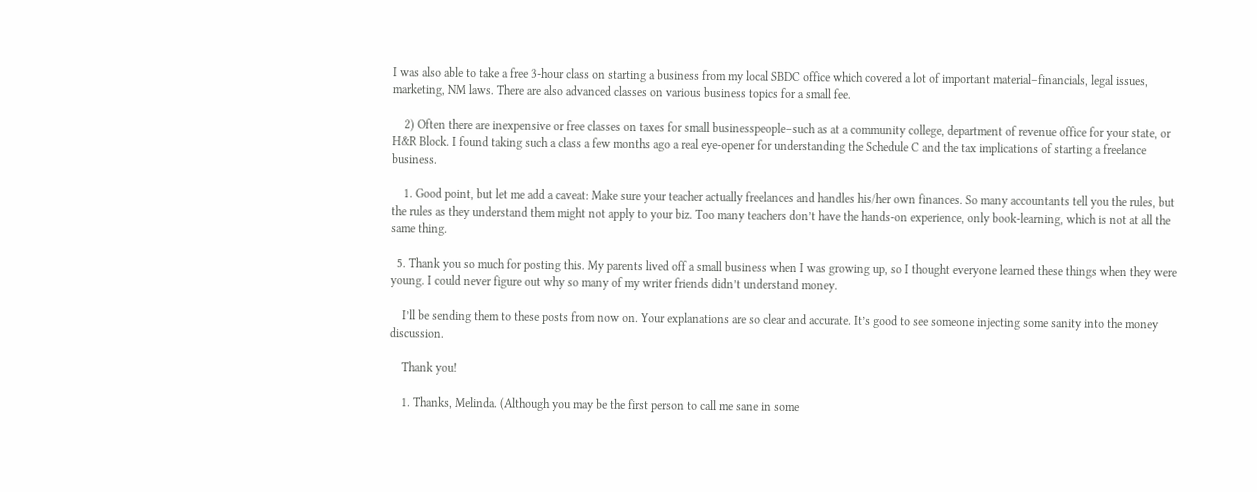I was also able to take a free 3-hour class on starting a business from my local SBDC office which covered a lot of important material–financials, legal issues, marketing, NM laws. There are also advanced classes on various business topics for a small fee.

    2) Often there are inexpensive or free classes on taxes for small businesspeople–such as at a community college, department of revenue office for your state, or H&R Block. I found taking such a class a few months ago a real eye-opener for understanding the Schedule C and the tax implications of starting a freelance business.

    1. Good point, but let me add a caveat: Make sure your teacher actually freelances and handles his/her own finances. So many accountants tell you the rules, but the rules as they understand them might not apply to your biz. Too many teachers don’t have the hands-on experience, only book-learning, which is not at all the same thing.

  5. Thank you so much for posting this. My parents lived off a small business when I was growing up, so I thought everyone learned these things when they were young. I could never figure out why so many of my writer friends didn’t understand money.

    I’ll be sending them to these posts from now on. Your explanations are so clear and accurate. It’s good to see someone injecting some sanity into the money discussion.

    Thank you!

    1. Thanks, Melinda. (Although you may be the first person to call me sane in some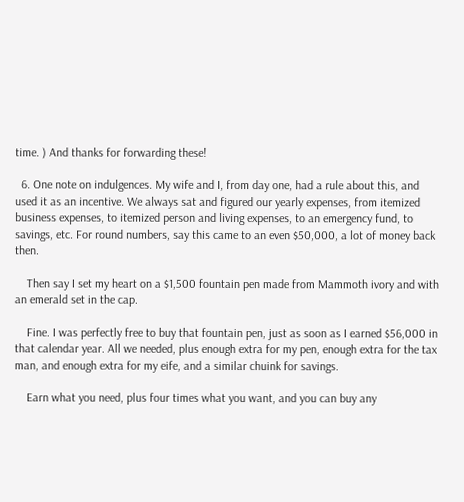time. ) And thanks for forwarding these!

  6. One note on indulgences. My wife and I, from day one, had a rule about this, and used it as an incentive. We always sat and figured our yearly expenses, from itemized business expenses, to itemized person and living expenses, to an emergency fund, to savings, etc. For round numbers, say this came to an even $50,000, a lot of money back then.

    Then say I set my heart on a $1,500 fountain pen made from Mammoth ivory and with an emerald set in the cap.

    Fine. I was perfectly free to buy that fountain pen, just as soon as I earned $56,000 in that calendar year. All we needed, plus enough extra for my pen, enough extra for the tax man, and enough extra for my eife, and a similar chuink for savings.

    Earn what you need, plus four times what you want, and you can buy any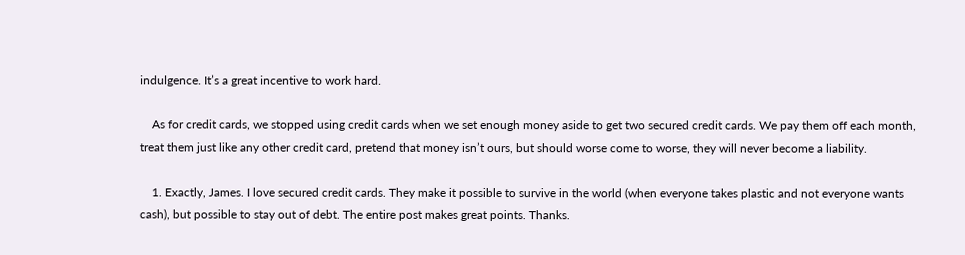indulgence. It’s a great incentive to work hard.

    As for credit cards, we stopped using credit cards when we set enough money aside to get two secured credit cards. We pay them off each month, treat them just like any other credit card, pretend that money isn’t ours, but should worse come to worse, they will never become a liability.

    1. Exactly, James. I love secured credit cards. They make it possible to survive in the world (when everyone takes plastic and not everyone wants cash), but possible to stay out of debt. The entire post makes great points. Thanks.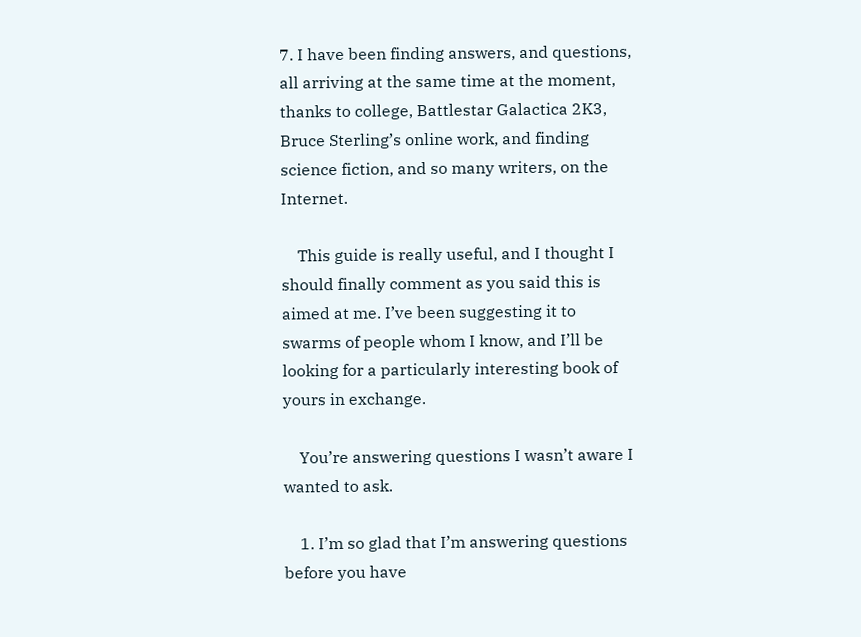7. I have been finding answers, and questions, all arriving at the same time at the moment, thanks to college, Battlestar Galactica 2K3, Bruce Sterling’s online work, and finding science fiction, and so many writers, on the Internet.

    This guide is really useful, and I thought I should finally comment as you said this is aimed at me. I’ve been suggesting it to swarms of people whom I know, and I’ll be looking for a particularly interesting book of yours in exchange.

    You’re answering questions I wasn’t aware I wanted to ask.

    1. I’m so glad that I’m answering questions before you have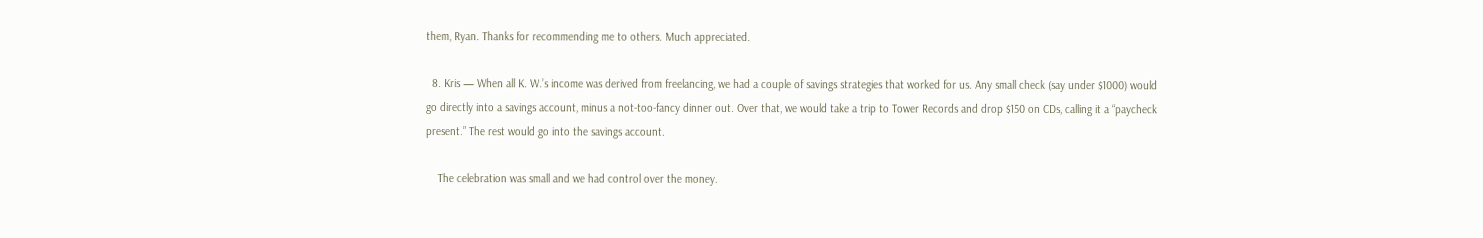them, Ryan. Thanks for recommending me to others. Much appreciated.

  8. Kris — When all K. W.’s income was derived from freelancing, we had a couple of savings strategies that worked for us. Any small check (say under $1000) would go directly into a savings account, minus a not-too-fancy dinner out. Over that, we would take a trip to Tower Records and drop $150 on CDs, calling it a “paycheck present.” The rest would go into the savings account.

    The celebration was small and we had control over the money.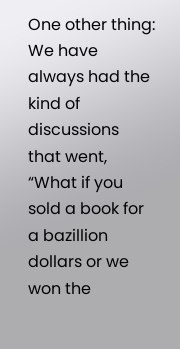One other thing: We have always had the kind of discussions that went, “What if you sold a book for a bazillion dollars or we won the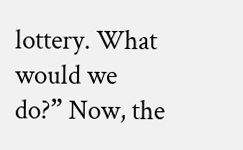lottery. What would we do?” Now, the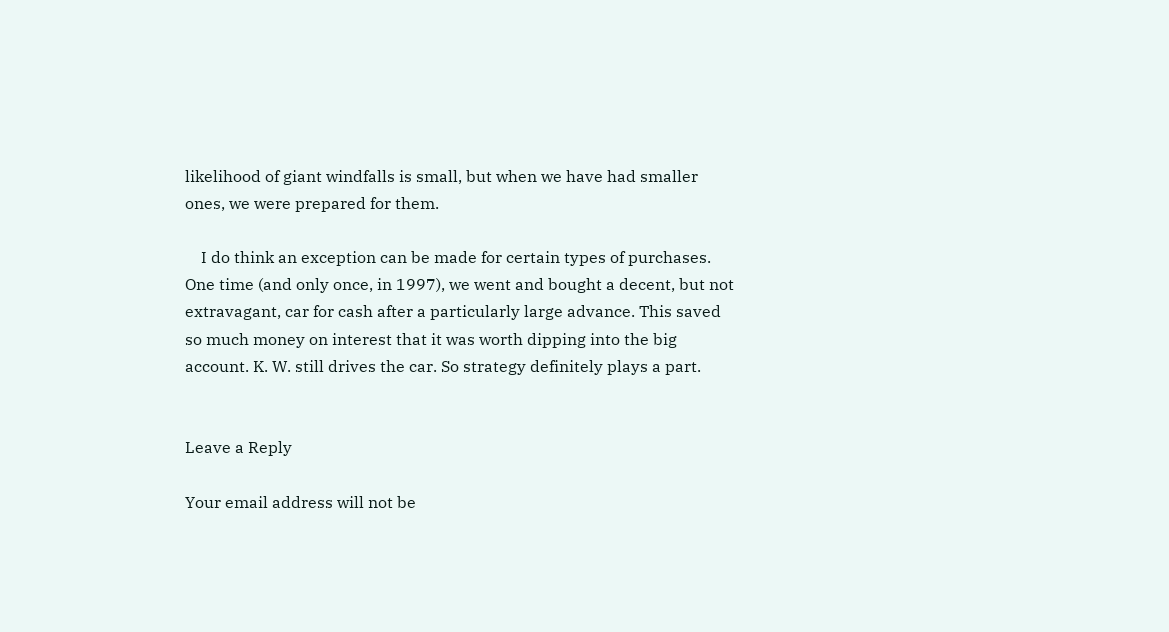likelihood of giant windfalls is small, but when we have had smaller ones, we were prepared for them.

    I do think an exception can be made for certain types of purchases. One time (and only once, in 1997), we went and bought a decent, but not extravagant, car for cash after a particularly large advance. This saved so much money on interest that it was worth dipping into the big account. K. W. still drives the car. So strategy definitely plays a part.


Leave a Reply

Your email address will not be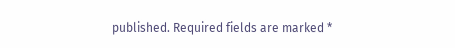published. Required fields are marked *